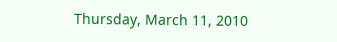Thursday, March 11, 2010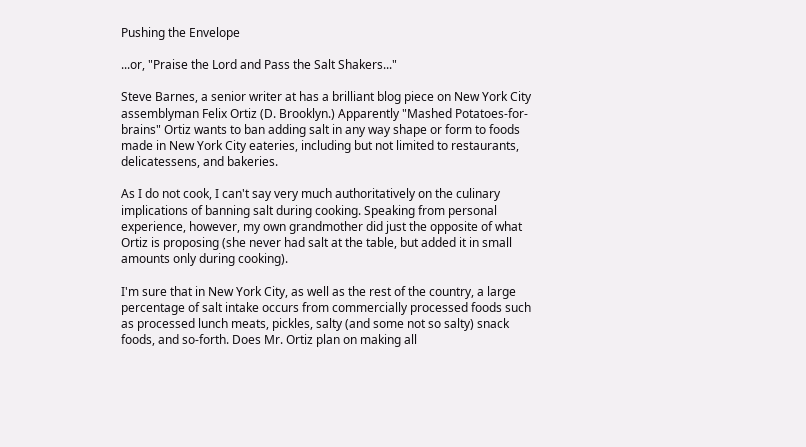Pushing the Envelope

...or, "Praise the Lord and Pass the Salt Shakers..."

Steve Barnes, a senior writer at has a brilliant blog piece on New York City assemblyman Felix Ortiz (D. Brooklyn.) Apparently "Mashed Potatoes-for-brains" Ortiz wants to ban adding salt in any way shape or form to foods made in New York City eateries, including but not limited to restaurants, delicatessens, and bakeries.

As I do not cook, I can't say very much authoritatively on the culinary implications of banning salt during cooking. Speaking from personal experience, however, my own grandmother did just the opposite of what Ortiz is proposing (she never had salt at the table, but added it in small amounts only during cooking).

I'm sure that in New York City, as well as the rest of the country, a large percentage of salt intake occurs from commercially processed foods such as processed lunch meats, pickles, salty (and some not so salty) snack foods, and so-forth. Does Mr. Ortiz plan on making all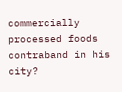commercially processed foods contraband in his city?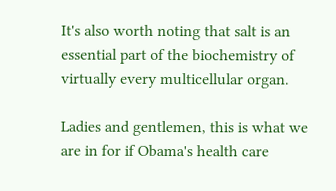It's also worth noting that salt is an essential part of the biochemistry of virtually every multicellular organ.

Ladies and gentlemen, this is what we are in for if Obama's health care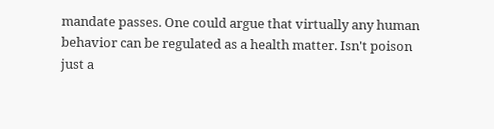mandate passes. One could argue that virtually any human behavior can be regulated as a health matter. Isn't poison just a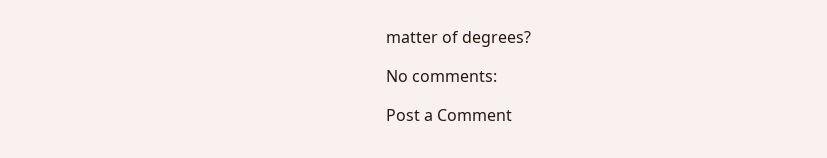matter of degrees?

No comments:

Post a Comment